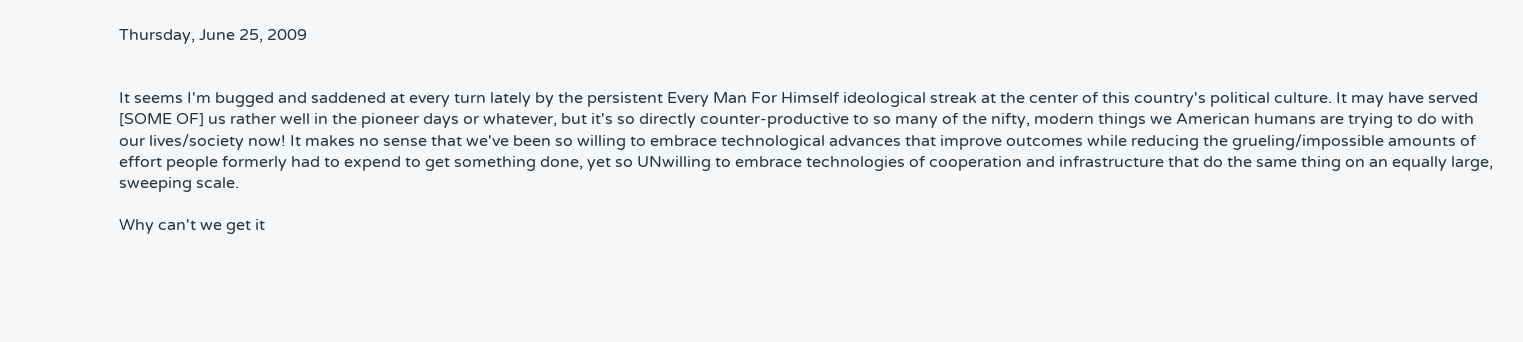Thursday, June 25, 2009


It seems I'm bugged and saddened at every turn lately by the persistent Every Man For Himself ideological streak at the center of this country's political culture. It may have served [SOME OF] us rather well in the pioneer days or whatever, but it's so directly counter-productive to so many of the nifty, modern things we American humans are trying to do with our lives/society now! It makes no sense that we've been so willing to embrace technological advances that improve outcomes while reducing the grueling/impossible amounts of effort people formerly had to expend to get something done, yet so UNwilling to embrace technologies of cooperation and infrastructure that do the same thing on an equally large, sweeping scale.

Why can't we get it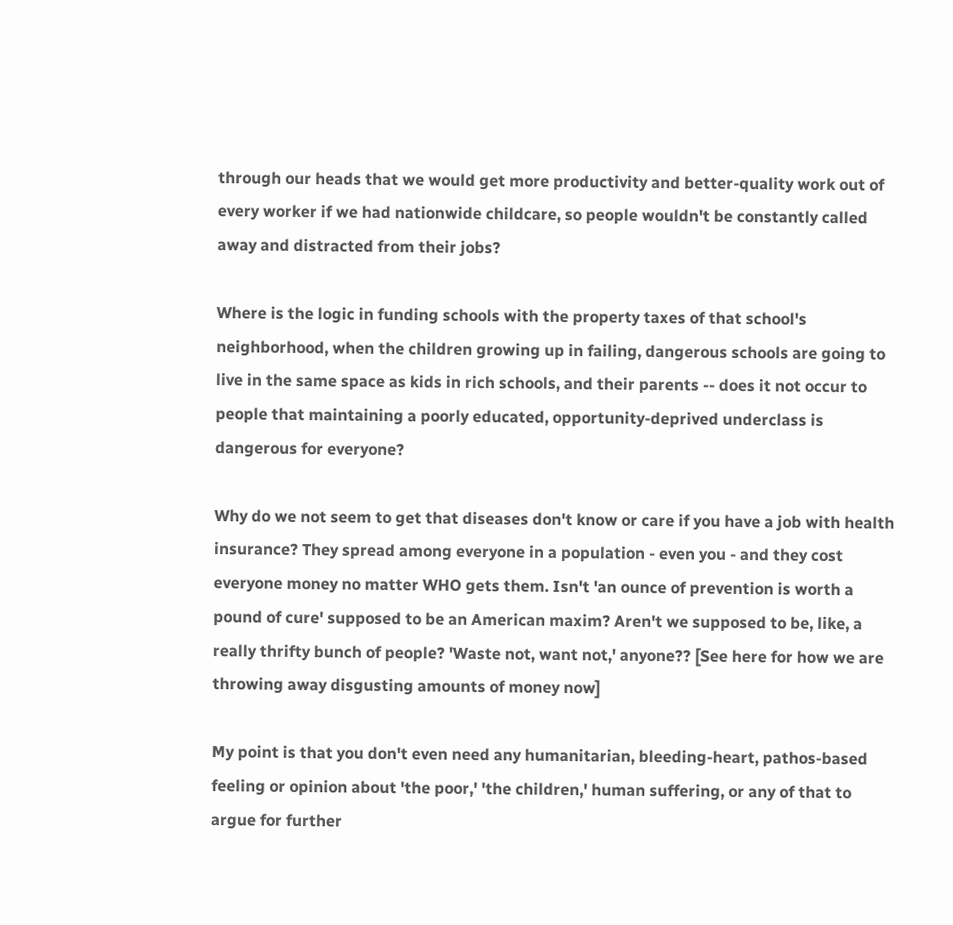through our heads that we would get more productivity and better-quality work out of every worker if we had nationwide childcare, so people wouldn't be constantly called away and distracted from their jobs?

Where is the logic in funding schools with the property taxes of that school's neighborhood, when the children growing up in failing, dangerous schools are going to live in the same space as kids in rich schools, and their parents -- does it not occur to people that maintaining a poorly educated, opportunity-deprived underclass is dangerous for everyone?

Why do we not seem to get that diseases don't know or care if you have a job with health insurance? They spread among everyone in a population - even you - and they cost everyone money no matter WHO gets them. Isn't 'an ounce of prevention is worth a pound of cure' supposed to be an American maxim? Aren't we supposed to be, like, a really thrifty bunch of people? 'Waste not, want not,' anyone?? [See here for how we are throwing away disgusting amounts of money now]

My point is that you don't even need any humanitarian, bleeding-heart, pathos-based feeling or opinion about 'the poor,' 'the children,' human suffering, or any of that to argue for further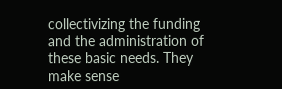collectivizing the funding and the administration of these basic needs. They make sense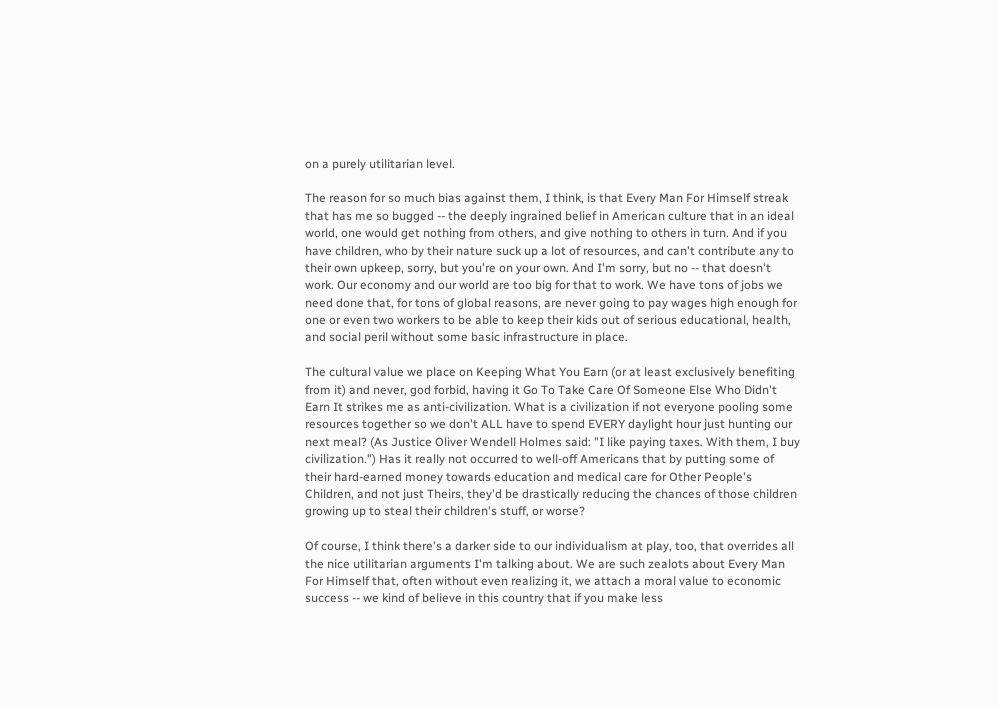on a purely utilitarian level.

The reason for so much bias against them, I think, is that Every Man For Himself streak that has me so bugged -- the deeply ingrained belief in American culture that in an ideal world, one would get nothing from others, and give nothing to others in turn. And if you have children, who by their nature suck up a lot of resources, and can't contribute any to their own upkeep, sorry, but you're on your own. And I'm sorry, but no -- that doesn't work. Our economy and our world are too big for that to work. We have tons of jobs we need done that, for tons of global reasons, are never going to pay wages high enough for one or even two workers to be able to keep their kids out of serious educational, health, and social peril without some basic infrastructure in place.

The cultural value we place on Keeping What You Earn (or at least exclusively benefiting from it) and never, god forbid, having it Go To Take Care Of Someone Else Who Didn't Earn It strikes me as anti-civilization. What is a civilization if not everyone pooling some resources together so we don't ALL have to spend EVERY daylight hour just hunting our next meal? (As Justice Oliver Wendell Holmes said: "I like paying taxes. With them, I buy civilization.") Has it really not occurred to well-off Americans that by putting some of their hard-earned money towards education and medical care for Other People's Children, and not just Theirs, they'd be drastically reducing the chances of those children growing up to steal their children's stuff, or worse?

Of course, I think there's a darker side to our individualism at play, too, that overrides all the nice utilitarian arguments I'm talking about. We are such zealots about Every Man For Himself that, often without even realizing it, we attach a moral value to economic success -- we kind of believe in this country that if you make less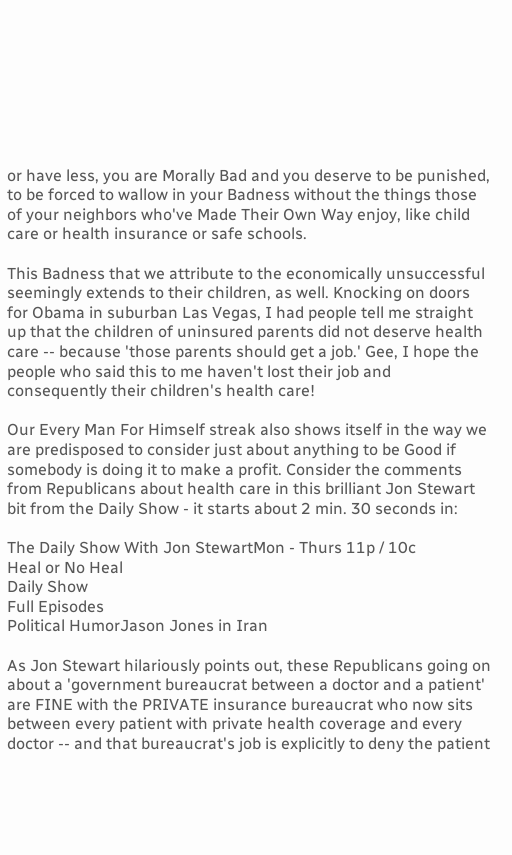or have less, you are Morally Bad and you deserve to be punished, to be forced to wallow in your Badness without the things those of your neighbors who've Made Their Own Way enjoy, like child care or health insurance or safe schools.

This Badness that we attribute to the economically unsuccessful seemingly extends to their children, as well. Knocking on doors for Obama in suburban Las Vegas, I had people tell me straight up that the children of uninsured parents did not deserve health care -- because 'those parents should get a job.' Gee, I hope the people who said this to me haven't lost their job and consequently their children's health care!

Our Every Man For Himself streak also shows itself in the way we are predisposed to consider just about anything to be Good if somebody is doing it to make a profit. Consider the comments from Republicans about health care in this brilliant Jon Stewart bit from the Daily Show - it starts about 2 min. 30 seconds in:

The Daily Show With Jon StewartMon - Thurs 11p / 10c
Heal or No Heal
Daily Show
Full Episodes
Political HumorJason Jones in Iran

As Jon Stewart hilariously points out, these Republicans going on about a 'government bureaucrat between a doctor and a patient' are FINE with the PRIVATE insurance bureaucrat who now sits between every patient with private health coverage and every doctor -- and that bureaucrat's job is explicitly to deny the patient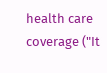health care coverage ("It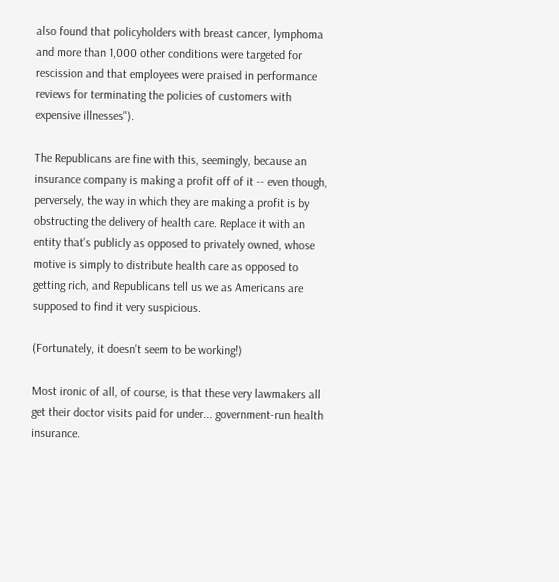also found that policyholders with breast cancer, lymphoma and more than 1,000 other conditions were targeted for rescission and that employees were praised in performance reviews for terminating the policies of customers with expensive illnesses").

The Republicans are fine with this, seemingly, because an insurance company is making a profit off of it -- even though, perversely, the way in which they are making a profit is by obstructing the delivery of health care. Replace it with an entity that's publicly as opposed to privately owned, whose motive is simply to distribute health care as opposed to getting rich, and Republicans tell us we as Americans are supposed to find it very suspicious.

(Fortunately, it doesn't seem to be working!)

Most ironic of all, of course, is that these very lawmakers all get their doctor visits paid for under... government-run health insurance.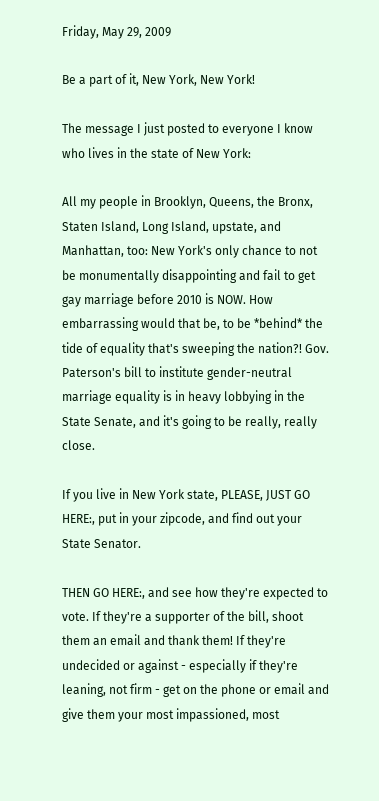Friday, May 29, 2009

Be a part of it, New York, New York!

The message I just posted to everyone I know who lives in the state of New York:

All my people in Brooklyn, Queens, the Bronx, Staten Island, Long Island, upstate, and Manhattan, too: New York's only chance to not be monumentally disappointing and fail to get gay marriage before 2010 is NOW. How embarrassing would that be, to be *behind* the tide of equality that's sweeping the nation?! Gov. Paterson's bill to institute gender-neutral marriage equality is in heavy lobbying in the State Senate, and it's going to be really, really close.

If you live in New York state, PLEASE, JUST GO HERE:, put in your zipcode, and find out your State Senator.

THEN GO HERE:, and see how they're expected to vote. If they're a supporter of the bill, shoot them an email and thank them! If they're undecided or against - especially if they're leaning, not firm - get on the phone or email and give them your most impassioned, most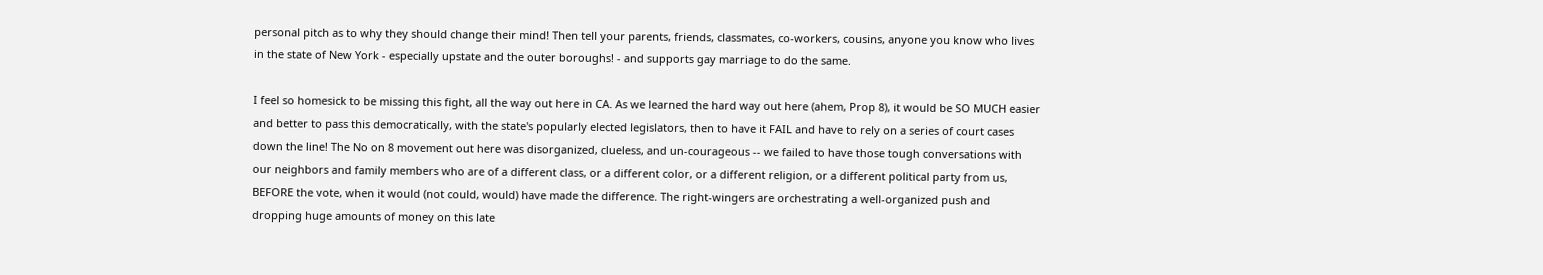personal pitch as to why they should change their mind! Then tell your parents, friends, classmates, co-workers, cousins, anyone you know who lives in the state of New York - especially upstate and the outer boroughs! - and supports gay marriage to do the same.

I feel so homesick to be missing this fight, all the way out here in CA. As we learned the hard way out here (ahem, Prop 8), it would be SO MUCH easier and better to pass this democratically, with the state's popularly elected legislators, then to have it FAIL and have to rely on a series of court cases down the line! The No on 8 movement out here was disorganized, clueless, and un-courageous -- we failed to have those tough conversations with our neighbors and family members who are of a different class, or a different color, or a different religion, or a different political party from us, BEFORE the vote, when it would (not could, would) have made the difference. The right-wingers are orchestrating a well-organized push and dropping huge amounts of money on this late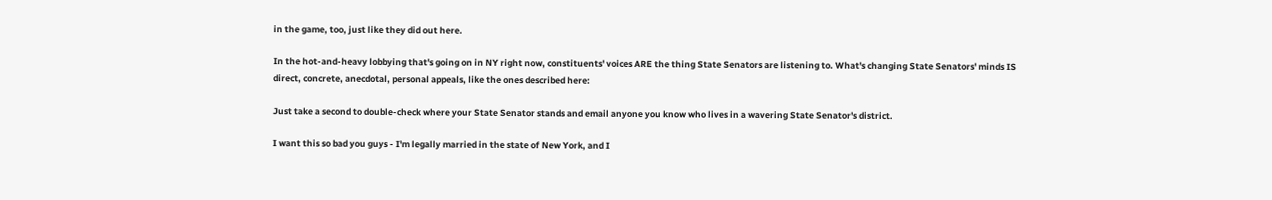in the game, too, just like they did out here.

In the hot-and-heavy lobbying that's going on in NY right now, constituents' voices ARE the thing State Senators are listening to. What's changing State Senators' minds IS direct, concrete, anecdotal, personal appeals, like the ones described here:

Just take a second to double-check where your State Senator stands and email anyone you know who lives in a wavering State Senator's district.

I want this so bad you guys - I'm legally married in the state of New York, and I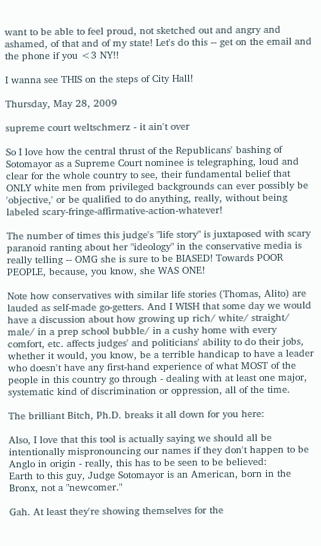want to be able to feel proud, not sketched out and angry and ashamed, of that and of my state! Let's do this -- get on the email and the phone if you <3 NY!!

I wanna see THIS on the steps of City Hall!

Thursday, May 28, 2009

supreme court weltschmerz - it ain't over

So I love how the central thrust of the Republicans' bashing of Sotomayor as a Supreme Court nominee is telegraphing, loud and clear for the whole country to see, their fundamental belief that ONLY white men from privileged backgrounds can ever possibly be 'objective,' or be qualified to do anything, really, without being labeled scary-fringe-affirmative-action-whatever!

The number of times this judge's "life story" is juxtaposed with scary paranoid ranting about her "ideology" in the conservative media is really telling -- OMG she is sure to be BIASED! Towards POOR PEOPLE, because, you know, she WAS ONE!

Note how conservatives with similar life stories (Thomas, Alito) are lauded as self-made go-getters. And I WISH that some day we would have a discussion about how growing up rich/ white/ straight/ male/ in a prep school bubble/ in a cushy home with every comfort, etc. affects judges' and politicians' ability to do their jobs, whether it would, you know, be a terrible handicap to have a leader who doesn't have any first-hand experience of what MOST of the people in this country go through - dealing with at least one major, systematic kind of discrimination or oppression, all of the time.

The brilliant Bitch, Ph.D. breaks it all down for you here:

Also, I love that this tool is actually saying we should all be intentionally mispronouncing our names if they don't happen to be Anglo in origin - really, this has to be seen to be believed:
Earth to this guy, Judge Sotomayor is an American, born in the Bronx, not a "newcomer."

Gah. At least they're showing themselves for the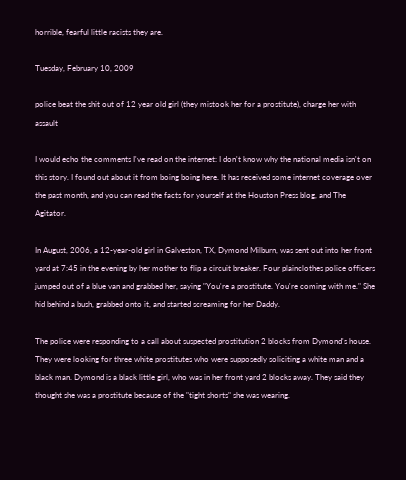horrible, fearful little racists they are.

Tuesday, February 10, 2009

police beat the shit out of 12 year old girl (they mistook her for a prostitute), charge her with assault

I would echo the comments I've read on the internet: I don't know why the national media isn't on this story. I found out about it from boing boing here. It has received some internet coverage over the past month, and you can read the facts for yourself at the Houston Press blog, and The Agitator.

In August, 2006, a 12-year-old girl in Galveston, TX, Dymond Milburn, was sent out into her front yard at 7:45 in the evening by her mother to flip a circuit breaker. Four plainclothes police officers jumped out of a blue van and grabbed her, saying "You're a prostitute. You're coming with me." She hid behind a bush, grabbed onto it, and started screaming for her Daddy.

The police were responding to a call about suspected prostitution 2 blocks from Dymond's house. They were looking for three white prostitutes who were supposedly soliciting a white man and a black man. Dymond is a black little girl, who was in her front yard 2 blocks away. They said they thought she was a prostitute because of the "tight shorts" she was wearing.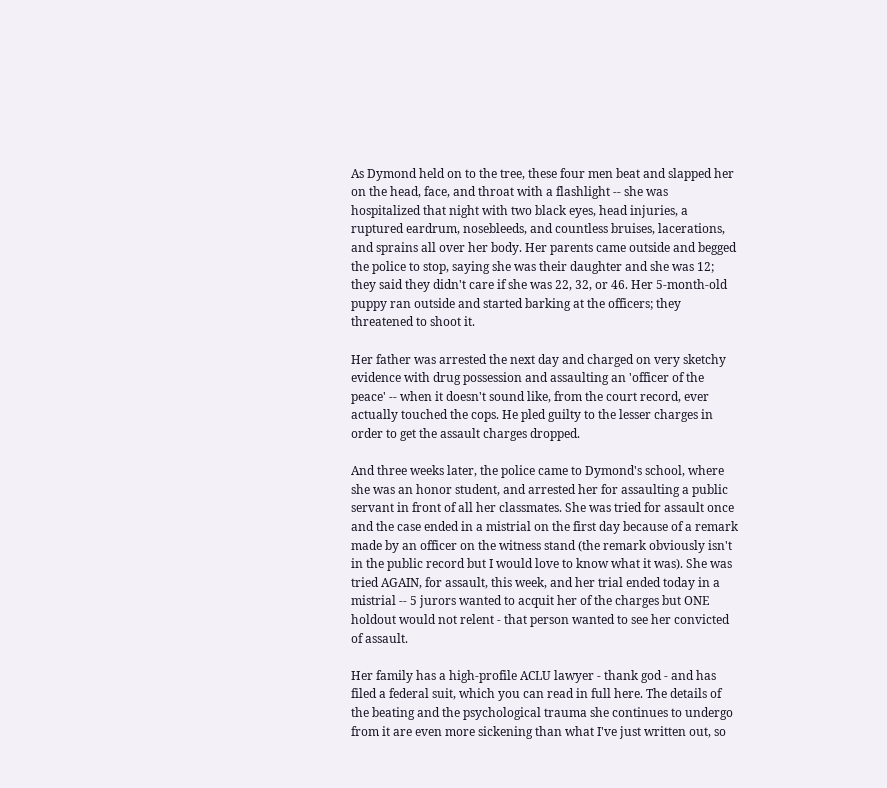As Dymond held on to the tree, these four men beat and slapped her on the head, face, and throat with a flashlight -- she was hospitalized that night with two black eyes, head injuries, a ruptured eardrum, nosebleeds, and countless bruises, lacerations, and sprains all over her body. Her parents came outside and begged the police to stop, saying she was their daughter and she was 12; they said they didn't care if she was 22, 32, or 46. Her 5-month-old puppy ran outside and started barking at the officers; they threatened to shoot it.

Her father was arrested the next day and charged on very sketchy evidence with drug possession and assaulting an 'officer of the peace' -- when it doesn't sound like, from the court record, ever actually touched the cops. He pled guilty to the lesser charges in order to get the assault charges dropped.

And three weeks later, the police came to Dymond's school, where she was an honor student, and arrested her for assaulting a public servant in front of all her classmates. She was tried for assault once and the case ended in a mistrial on the first day because of a remark made by an officer on the witness stand (the remark obviously isn't in the public record but I would love to know what it was). She was tried AGAIN, for assault, this week, and her trial ended today in a mistrial -- 5 jurors wanted to acquit her of the charges but ONE holdout would not relent - that person wanted to see her convicted of assault.

Her family has a high-profile ACLU lawyer - thank god - and has filed a federal suit, which you can read in full here. The details of the beating and the psychological trauma she continues to undergo from it are even more sickening than what I've just written out, so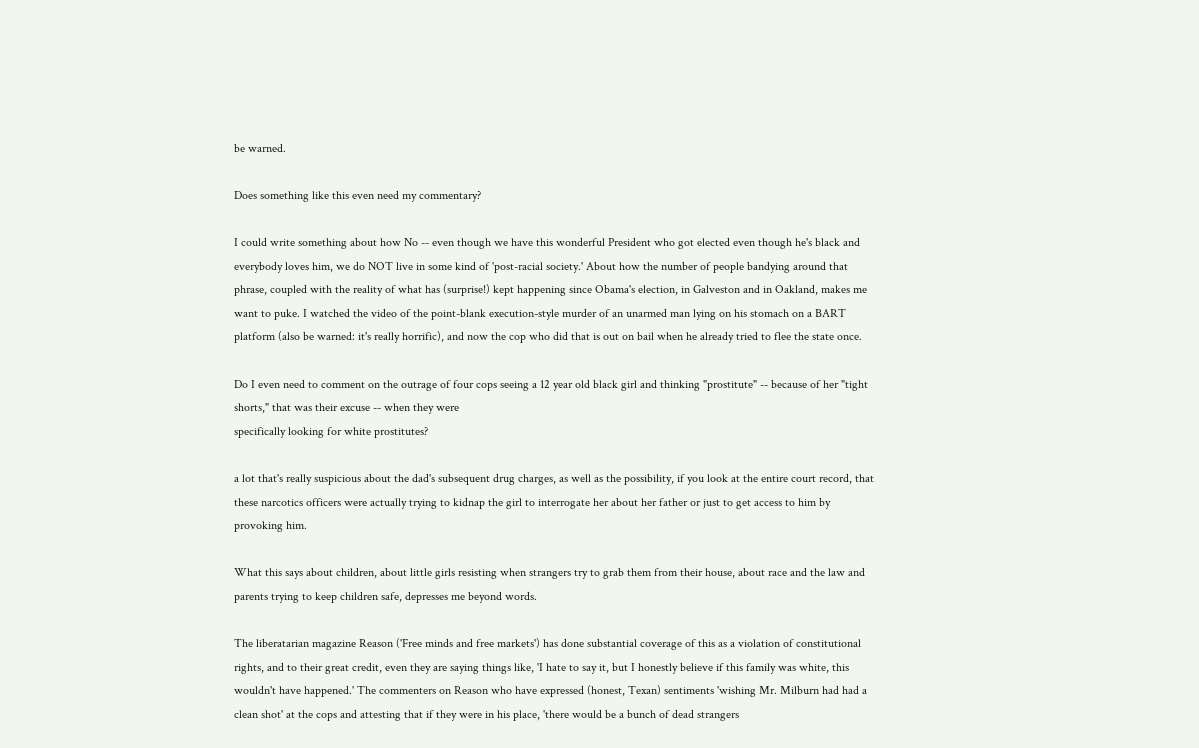be warned.

Does something like this even need my commentary?

I could write something about how No -- even though we have this wonderful President who got elected even though he's black and everybody loves him, we do NOT live in some kind of 'post-racial society.' About how the number of people bandying around that phrase, coupled with the reality of what has (surprise!) kept happening since Obama's election, in Galveston and in Oakland, makes me want to puke. I watched the video of the point-blank execution-style murder of an unarmed man lying on his stomach on a BART platform (also be warned: it's really horrific), and now the cop who did that is out on bail when he already tried to flee the state once.

Do I even need to comment on the outrage of four cops seeing a 12 year old black girl and thinking "prostitute" -- because of her "tight shorts," that was their excuse -- when they were
specifically looking for white prostitutes?

a lot that's really suspicious about the dad's subsequent drug charges, as well as the possibility, if you look at the entire court record, that these narcotics officers were actually trying to kidnap the girl to interrogate her about her father or just to get access to him by provoking him.

What this says about children, about little girls resisting when strangers try to grab them from their house, about race and the law and parents trying to keep children safe, depresses me beyond words.

The liberatarian magazine Reason ('Free minds and free markets') has done substantial coverage of this as a violation of constitutional rights, and to their great credit, even they are saying things like, 'I hate to say it, but I honestly believe if this family was white, this wouldn't have happened.' The commenters on Reason who have expressed (honest, Texan) sentiments 'wishing Mr. Milburn had had a clean shot' at the cops and attesting that if they were in his place, 'there would be a bunch of dead strangers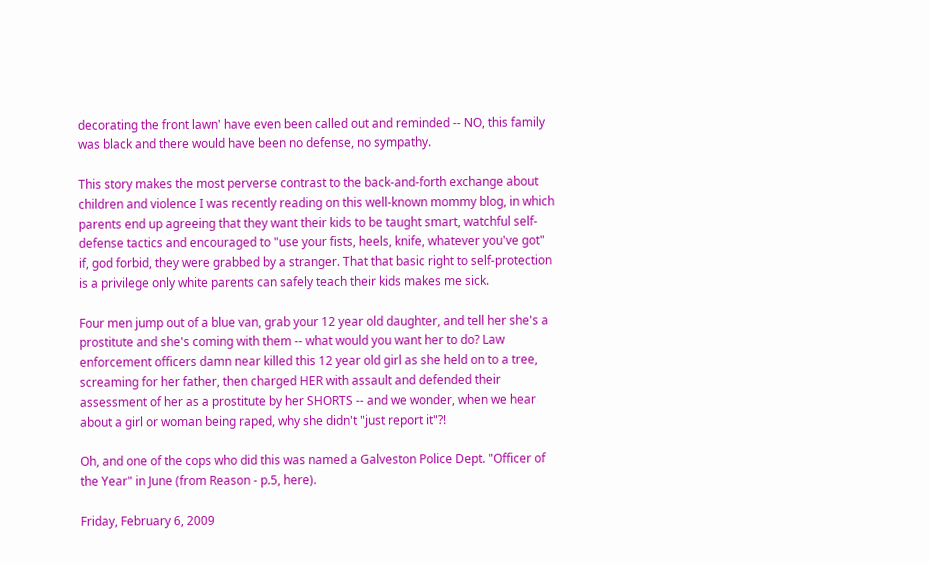decorating the front lawn' have even been called out and reminded -- NO, this family was black and there would have been no defense, no sympathy.

This story makes the most perverse contrast to the back-and-forth exchange about children and violence I was recently reading on this well-known mommy blog, in which parents end up agreeing that they want their kids to be taught smart, watchful self-defense tactics and encouraged to "use your fists, heels, knife, whatever you've got" if, god forbid, they were grabbed by a stranger. That that basic right to self-protection is a privilege only white parents can safely teach their kids makes me sick.

Four men jump out of a blue van, grab your 12 year old daughter, and tell her she's a prostitute and she's coming with them -- what would you want her to do? Law enforcement officers damn near killed this 12 year old girl as she held on to a tree, screaming for her father, then charged HER with assault and defended their assessment of her as a prostitute by her SHORTS -- and we wonder, when we hear about a girl or woman being raped, why she didn't "just report it"?!

Oh, and one of the cops who did this was named a Galveston Police Dept. "Officer of the Year" in June (from Reason - p.5, here).

Friday, February 6, 2009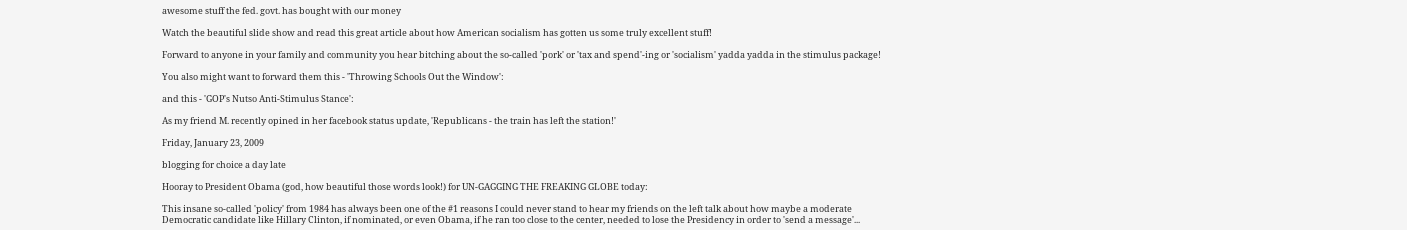awesome stuff the fed. govt. has bought with our money

Watch the beautiful slide show and read this great article about how American socialism has gotten us some truly excellent stuff!

Forward to anyone in your family and community you hear bitching about the so-called 'pork' or 'tax and spend'-ing or 'socialism' yadda yadda in the stimulus package!

You also might want to forward them this - 'Throwing Schools Out the Window':

and this - 'GOP's Nutso Anti-Stimulus Stance':

As my friend M. recently opined in her facebook status update, 'Republicans - the train has left the station!'

Friday, January 23, 2009

blogging for choice a day late

Hooray to President Obama (god, how beautiful those words look!) for UN-GAGGING THE FREAKING GLOBE today:

This insane so-called 'policy' from 1984 has always been one of the #1 reasons I could never stand to hear my friends on the left talk about how maybe a moderate Democratic candidate like Hillary Clinton, if nominated, or even Obama, if he ran too close to the center, needed to lose the Presidency in order to 'send a message'...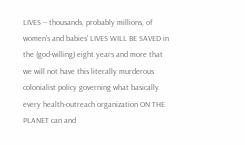LIVES -- thousands, probably millions, of women's and babies' LIVES WILL BE SAVED in the (god-willing) eight years and more that we will not have this literally murderous colonialist policy governing what basically every health-outreach organization ON THE PLANET can and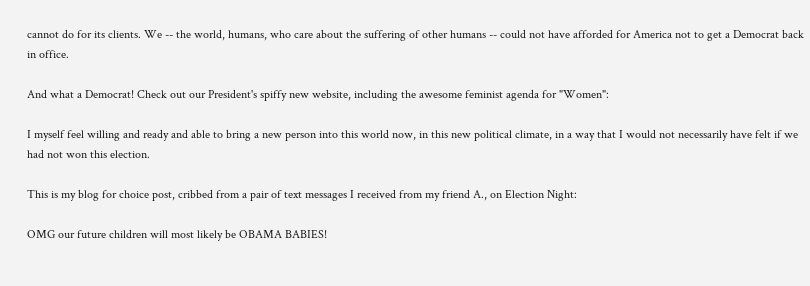cannot do for its clients. We -- the world, humans, who care about the suffering of other humans -- could not have afforded for America not to get a Democrat back in office.

And what a Democrat! Check out our President's spiffy new website, including the awesome feminist agenda for "Women":

I myself feel willing and ready and able to bring a new person into this world now, in this new political climate, in a way that I would not necessarily have felt if we had not won this election.

This is my blog for choice post, cribbed from a pair of text messages I received from my friend A., on Election Night:

OMG our future children will most likely be OBAMA BABIES!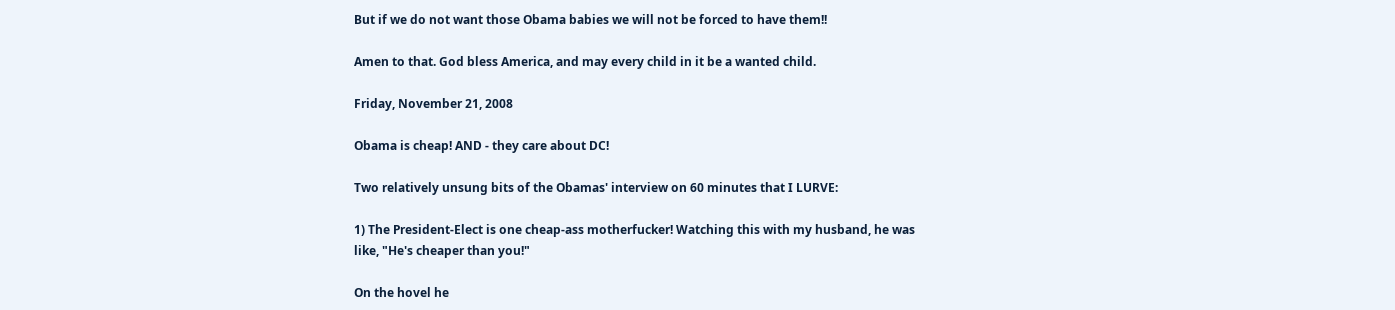But if we do not want those Obama babies we will not be forced to have them!!

Amen to that. God bless America, and may every child in it be a wanted child.

Friday, November 21, 2008

Obama is cheap! AND - they care about DC!

Two relatively unsung bits of the Obamas' interview on 60 minutes that I LURVE:

1) The President-Elect is one cheap-ass motherfucker! Watching this with my husband, he was like, "He's cheaper than you!"

On the hovel he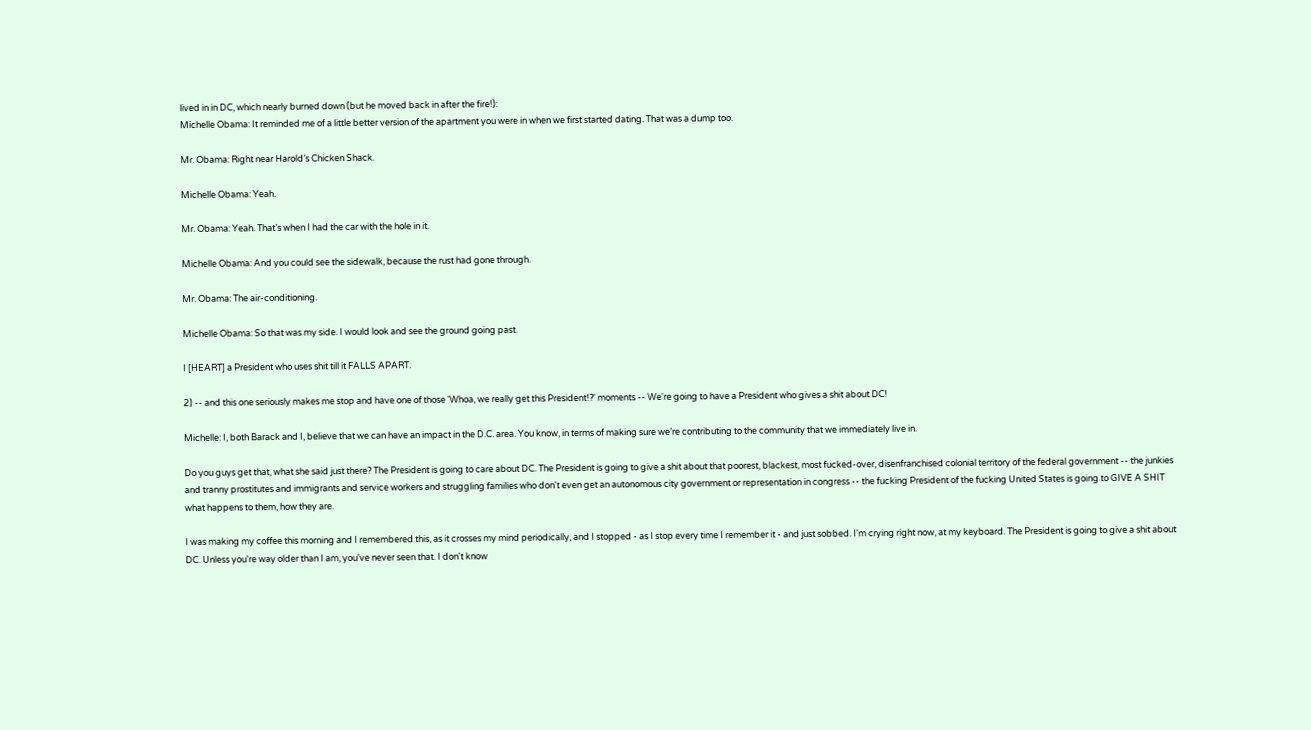lived in in DC, which nearly burned down (but he moved back in after the fire!):
Michelle Obama: It reminded me of a little better version of the apartment you were in when we first started dating. That was a dump too.

Mr. Obama: Right near Harold’s Chicken Shack.

Michelle Obama: Yeah.

Mr. Obama: Yeah. That’s when I had the car with the hole in it.

Michelle Obama: And you could see the sidewalk, because the rust had gone through.

Mr. Obama: The air-conditioning.

Michelle Obama: So that was my side. I would look and see the ground going past.

I [HEART] a President who uses shit till it FALLS APART.

2) -- and this one seriously makes me stop and have one of those 'Whoa, we really get this President!?' moments -- We're going to have a President who gives a shit about DC!

Michelle: I, both Barack and I, believe that we can have an impact in the D.C. area. You know, in terms of making sure we’re contributing to the community that we immediately live in.

Do you guys get that, what she said just there? The President is going to care about DC. The President is going to give a shit about that poorest, blackest, most fucked-over, disenfranchised colonial territory of the federal government -- the junkies and tranny prostitutes and immigrants and service workers and struggling families who don't even get an autonomous city government or representation in congress -- the fucking President of the fucking United States is going to GIVE A SHIT what happens to them, how they are.

I was making my coffee this morning and I remembered this, as it crosses my mind periodically, and I stopped - as I stop every time I remember it - and just sobbed. I'm crying right now, at my keyboard. The President is going to give a shit about DC. Unless you're way older than I am, you've never seen that. I don't know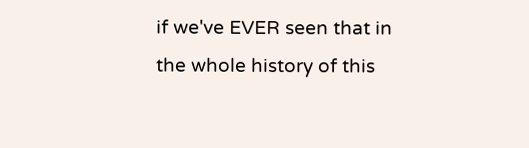if we've EVER seen that in the whole history of this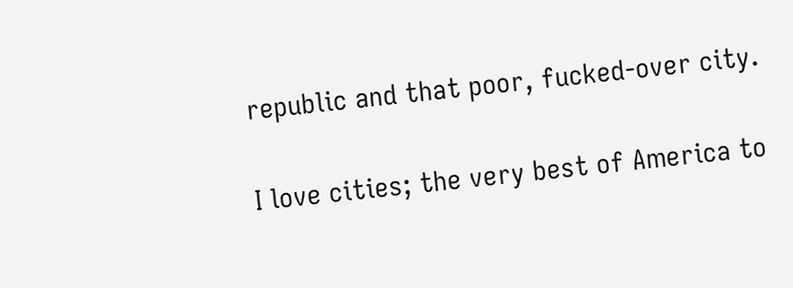republic and that poor, fucked-over city.

I love cities; the very best of America to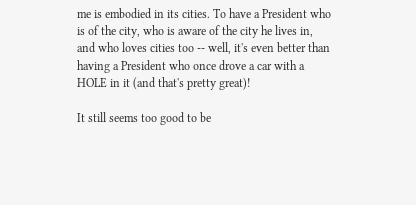me is embodied in its cities. To have a President who is of the city, who is aware of the city he lives in, and who loves cities too -- well, it's even better than having a President who once drove a car with a HOLE in it (and that's pretty great)!

It still seems too good to be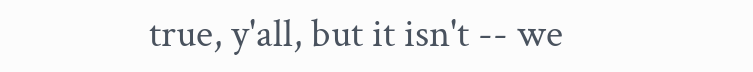true, y'all, but it isn't -- we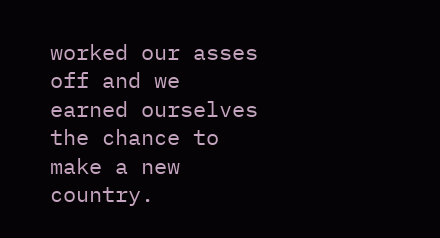worked our asses off and we earned ourselves the chance to make a new country.